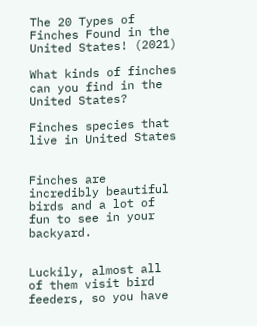The 20 Types of Finches Found in the United States! (2021)

What kinds of finches can you find in the United States?

Finches species that live in United States


Finches are incredibly beautiful birds and a lot of fun to see in your backyard.


Luckily, almost all of them visit bird feeders, so you have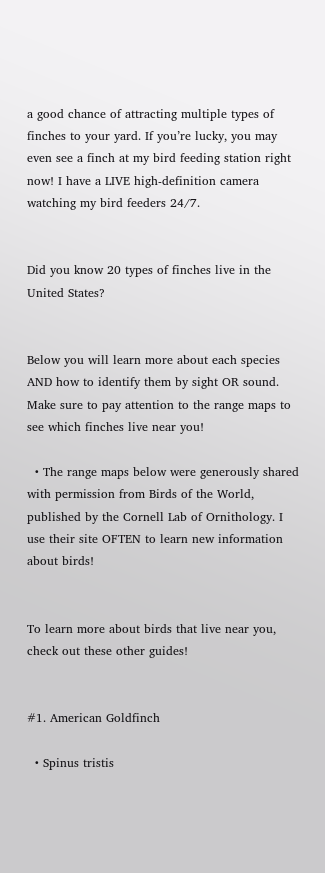a good chance of attracting multiple types of finches to your yard. If you’re lucky, you may even see a finch at my bird feeding station right now! I have a LIVE high-definition camera watching my bird feeders 24/7.


Did you know 20 types of finches live in the United States?


Below you will learn more about each species AND how to identify them by sight OR sound. Make sure to pay attention to the range maps to see which finches live near you!

  • The range maps below were generously shared with permission from Birds of the World, published by the Cornell Lab of Ornithology. I use their site OFTEN to learn new information about birds!


To learn more about birds that live near you, check out these other guides!


#1. American Goldfinch

  • Spinus tristis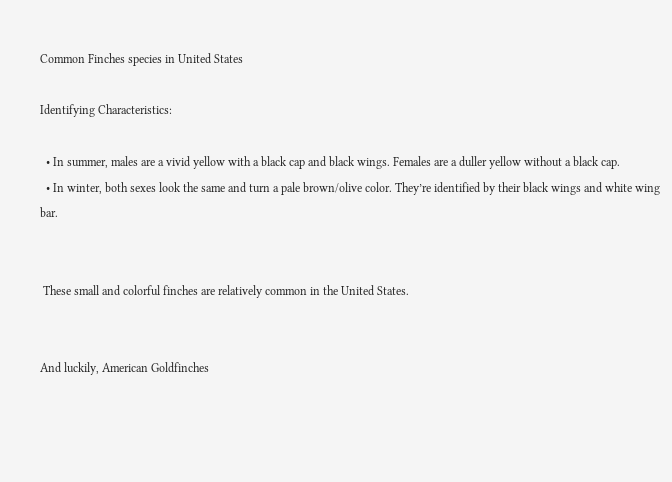Common Finches species in United States

Identifying Characteristics:

  • In summer, males are a vivid yellow with a black cap and black wings. Females are a duller yellow without a black cap.
  • In winter, both sexes look the same and turn a pale brown/olive color. They’re identified by their black wings and white wing bar.


 These small and colorful finches are relatively common in the United States.


And luckily, American Goldfinches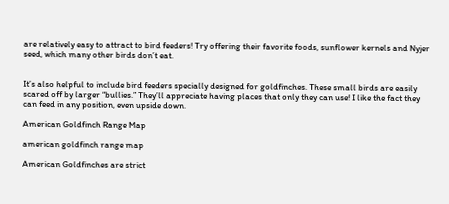are relatively easy to attract to bird feeders! Try offering their favorite foods, sunflower kernels and Nyjer seed, which many other birds don’t eat.


It’s also helpful to include bird feeders specially designed for goldfinches. These small birds are easily scared off by larger “bullies.” They’ll appreciate having places that only they can use! I like the fact they can feed in any position, even upside down.

American Goldfinch Range Map

american goldfinch range map

American Goldfinches are strict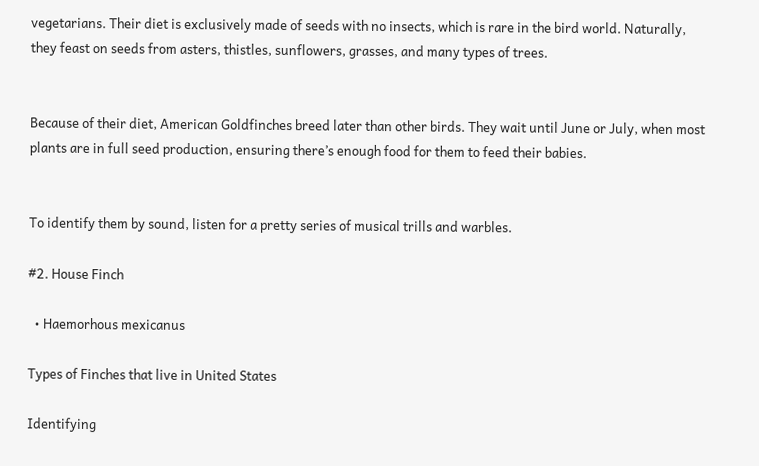vegetarians. Their diet is exclusively made of seeds with no insects, which is rare in the bird world. Naturally, they feast on seeds from asters, thistles, sunflowers, grasses, and many types of trees.


Because of their diet, American Goldfinches breed later than other birds. They wait until June or July, when most plants are in full seed production, ensuring there’s enough food for them to feed their babies.


To identify them by sound, listen for a pretty series of musical trills and warbles.

#2. House Finch

  • Haemorhous mexicanus

Types of Finches that live in United States

Identifying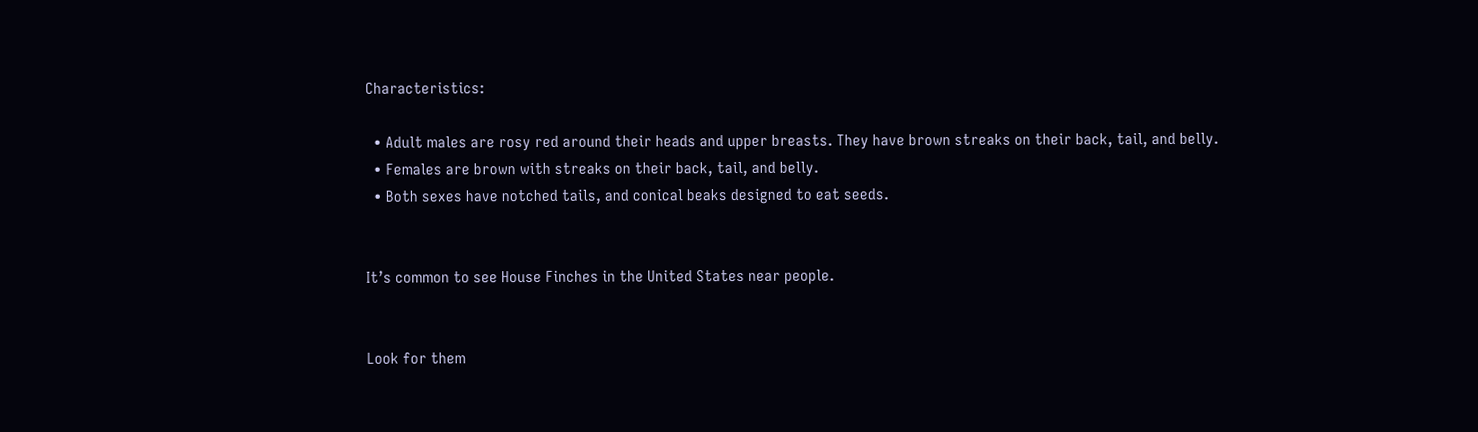Characteristics:

  • Adult males are rosy red around their heads and upper breasts. They have brown streaks on their back, tail, and belly.
  • Females are brown with streaks on their back, tail, and belly.
  • Both sexes have notched tails, and conical beaks designed to eat seeds.


It’s common to see House Finches in the United States near people.


Look for them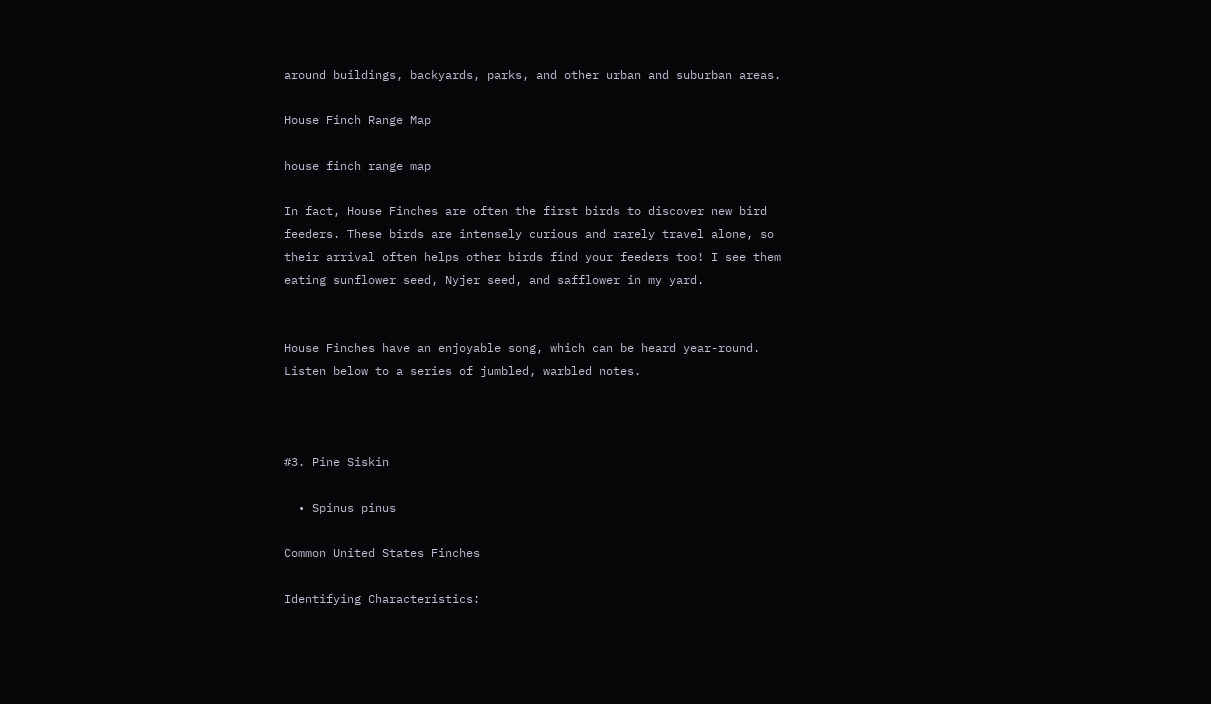around buildings, backyards, parks, and other urban and suburban areas.

House Finch Range Map

house finch range map

In fact, House Finches are often the first birds to discover new bird feeders. These birds are intensely curious and rarely travel alone, so their arrival often helps other birds find your feeders too! I see them eating sunflower seed, Nyjer seed, and safflower in my yard.


House Finches have an enjoyable song, which can be heard year-round. Listen below to a series of jumbled, warbled notes.



#3. Pine Siskin

  • Spinus pinus

Common United States Finches

Identifying Characteristics: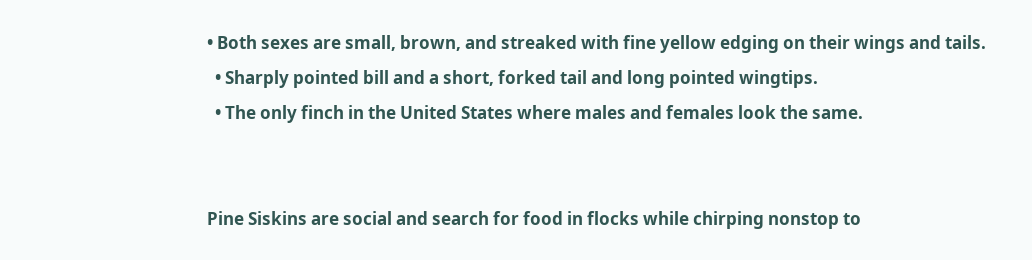• Both sexes are small, brown, and streaked with fine yellow edging on their wings and tails.
  • Sharply pointed bill and a short, forked tail and long pointed wingtips.
  • The only finch in the United States where males and females look the same.


Pine Siskins are social and search for food in flocks while chirping nonstop to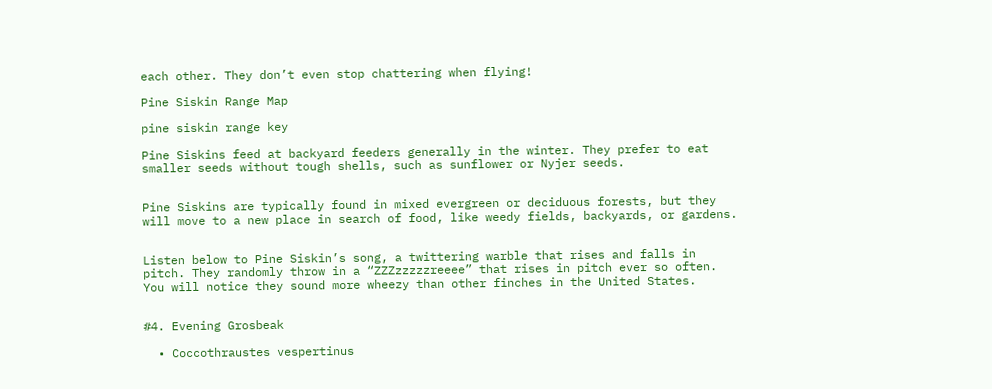each other. They don’t even stop chattering when flying!

Pine Siskin Range Map

pine siskin range key

Pine Siskins feed at backyard feeders generally in the winter. They prefer to eat smaller seeds without tough shells, such as sunflower or Nyjer seeds.


Pine Siskins are typically found in mixed evergreen or deciduous forests, but they will move to a new place in search of food, like weedy fields, backyards, or gardens.


Listen below to Pine Siskin’s song, a twittering warble that rises and falls in pitch. They randomly throw in a “ZZZzzzzzreeee” that rises in pitch ever so often. You will notice they sound more wheezy than other finches in the United States.


#4. Evening Grosbeak

  • Coccothraustes vespertinus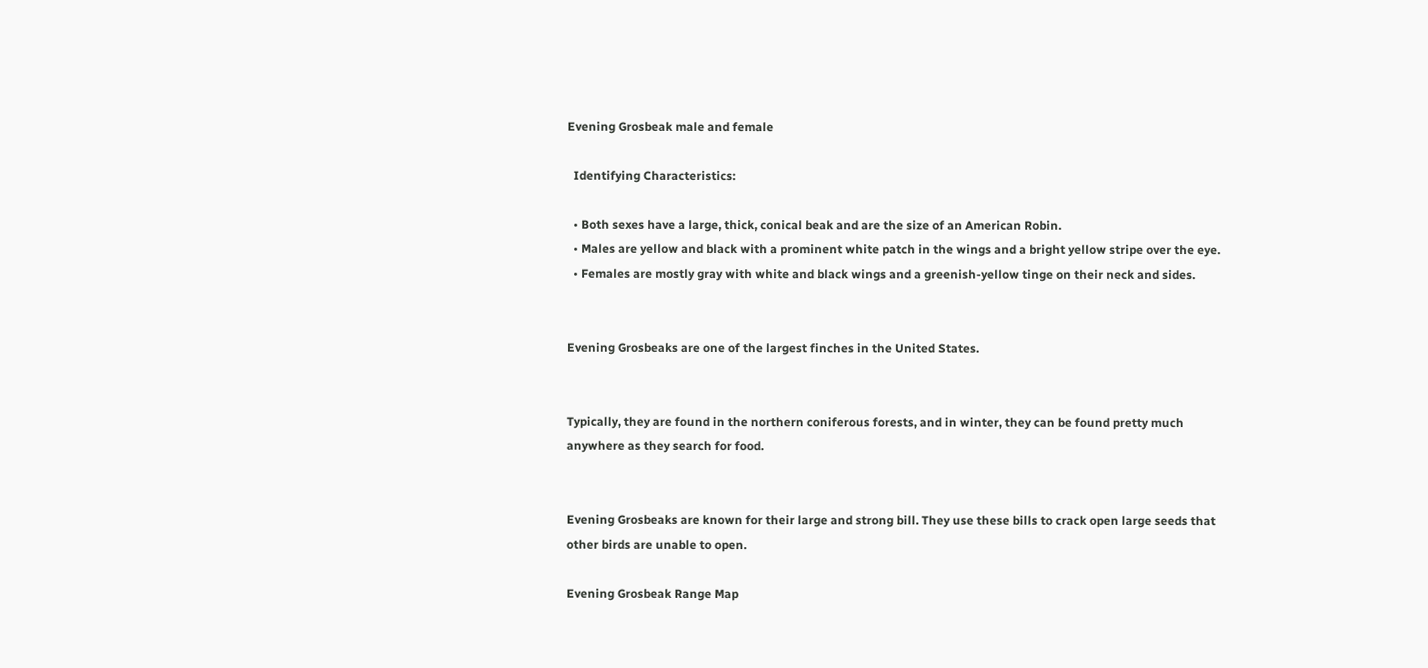Evening Grosbeak male and female

  Identifying Characteristics:

  • Both sexes have a large, thick, conical beak and are the size of an American Robin.
  • Males are yellow and black with a prominent white patch in the wings and a bright yellow stripe over the eye.
  • Females are mostly gray with white and black wings and a greenish-yellow tinge on their neck and sides.


Evening Grosbeaks are one of the largest finches in the United States.


Typically, they are found in the northern coniferous forests, and in winter, they can be found pretty much anywhere as they search for food.


Evening Grosbeaks are known for their large and strong bill. They use these bills to crack open large seeds that other birds are unable to open.

Evening Grosbeak Range Map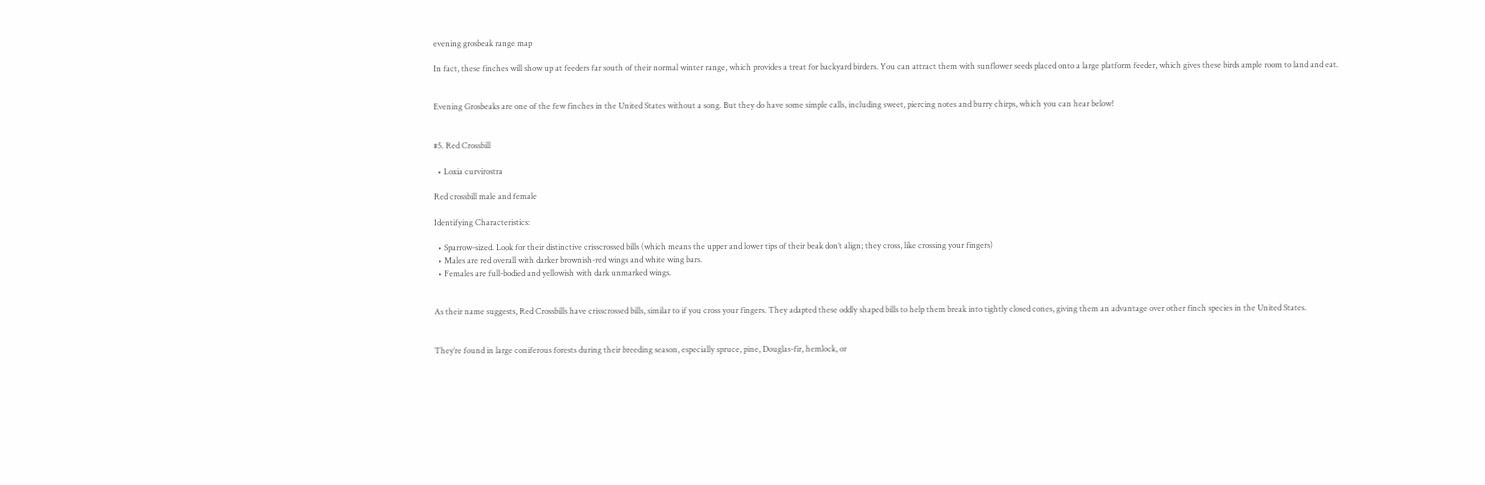evening grosbeak range map

In fact, these finches will show up at feeders far south of their normal winter range, which provides a treat for backyard birders. You can attract them with sunflower seeds placed onto a large platform feeder, which gives these birds ample room to land and eat.


Evening Grosbeaks are one of the few finches in the United States without a song. But they do have some simple calls, including sweet, piercing notes and burry chirps, which you can hear below!


#5. Red Crossbill

  • Loxia curvirostra

Red crossbill male and female

Identifying Characteristics:

  • Sparrow-sized. Look for their distinctive crisscrossed bills (which means the upper and lower tips of their beak don’t align; they cross, like crossing your fingers)
  • Males are red overall with darker brownish-red wings and white wing bars.
  • Females are full-bodied and yellowish with dark unmarked wings.


As their name suggests, Red Crossbills have crisscrossed bills, similar to if you cross your fingers. They adapted these oddly shaped bills to help them break into tightly closed cones, giving them an advantage over other finch species in the United States.


They’re found in large coniferous forests during their breeding season, especially spruce, pine, Douglas-fir, hemlock, or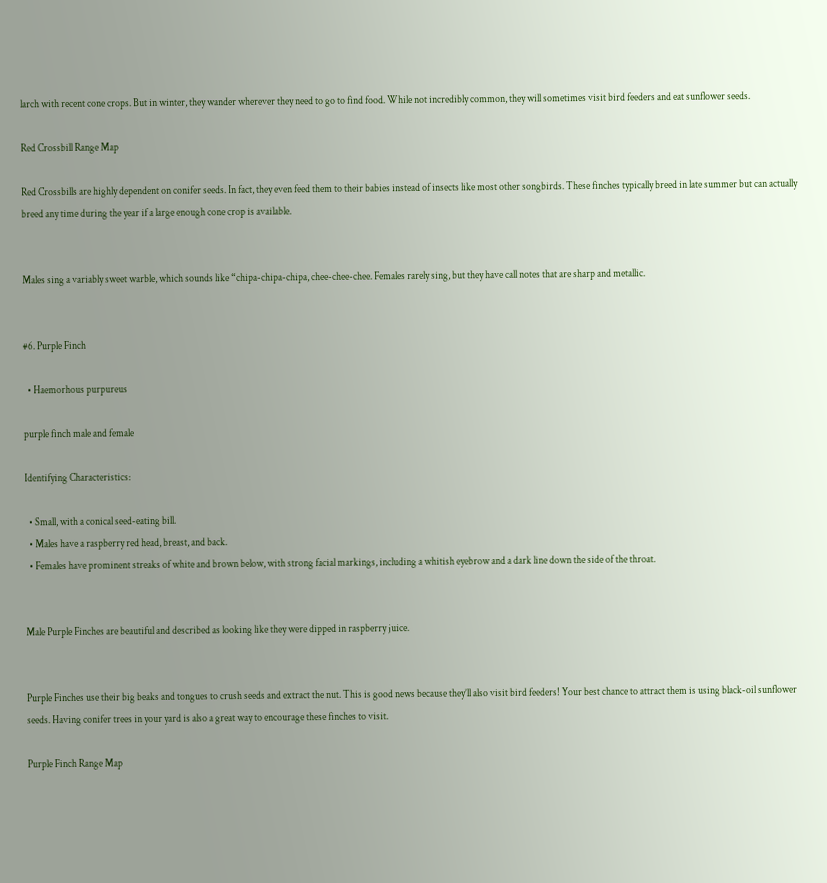larch with recent cone crops. But in winter, they wander wherever they need to go to find food. While not incredibly common, they will sometimes visit bird feeders and eat sunflower seeds.

Red Crossbill Range Map

Red Crossbills are highly dependent on conifer seeds. In fact, they even feed them to their babies instead of insects like most other songbirds. These finches typically breed in late summer but can actually breed any time during the year if a large enough cone crop is available.


Males sing a variably sweet warble, which sounds like “chipa-chipa-chipa, chee-chee-chee. Females rarely sing, but they have call notes that are sharp and metallic.


#6. Purple Finch

  • Haemorhous purpureus

purple finch male and female

Identifying Characteristics:

  • Small, with a conical seed-eating bill.
  • Males have a raspberry red head, breast, and back.
  • Females have prominent streaks of white and brown below, with strong facial markings, including a whitish eyebrow and a dark line down the side of the throat.


Male Purple Finches are beautiful and described as looking like they were dipped in raspberry juice.


Purple Finches use their big beaks and tongues to crush seeds and extract the nut. This is good news because they’ll also visit bird feeders! Your best chance to attract them is using black-oil sunflower seeds. Having conifer trees in your yard is also a great way to encourage these finches to visit.

Purple Finch Range Map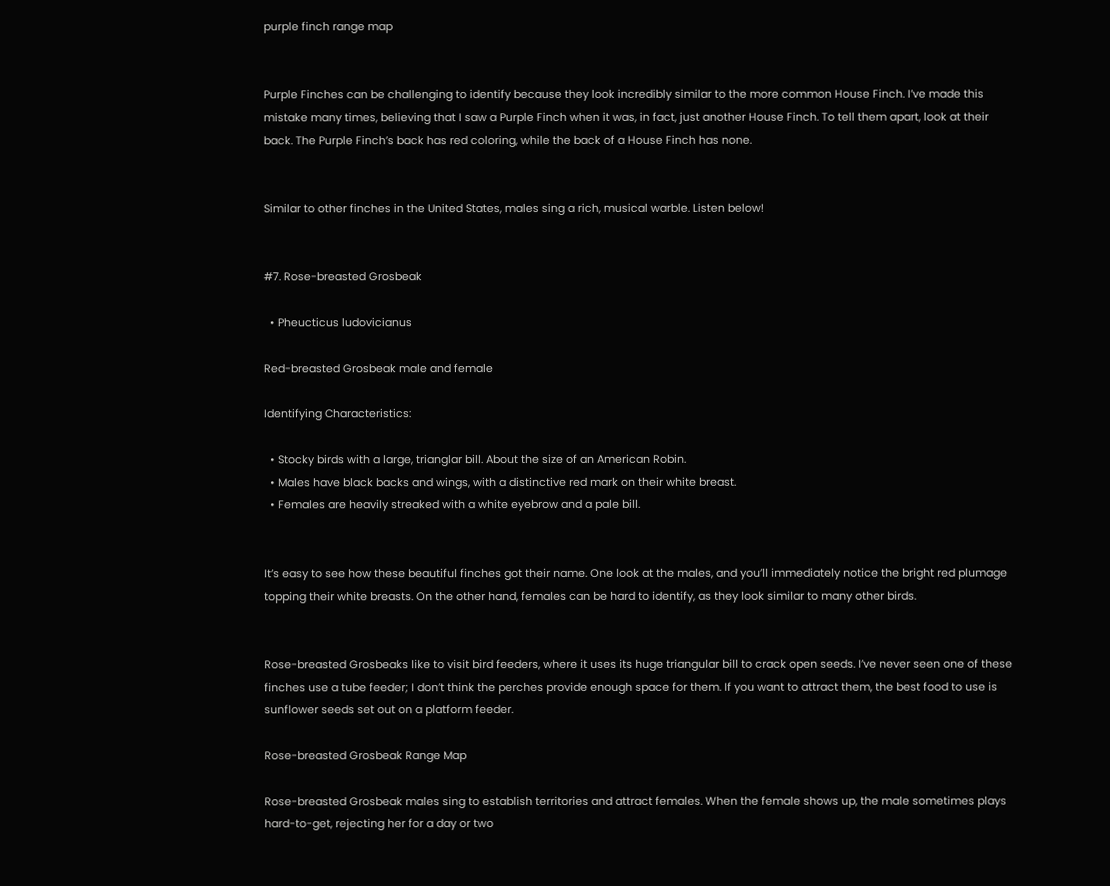purple finch range map


Purple Finches can be challenging to identify because they look incredibly similar to the more common House Finch. I’ve made this mistake many times, believing that I saw a Purple Finch when it was, in fact, just another House Finch. To tell them apart, look at their back. The Purple Finch’s back has red coloring, while the back of a House Finch has none.


Similar to other finches in the United States, males sing a rich, musical warble. Listen below!


#7. Rose-breasted Grosbeak

  • Pheucticus ludovicianus

Red-breasted Grosbeak male and female

Identifying Characteristics:

  • Stocky birds with a large, trianglar bill. About the size of an American Robin.
  • Males have black backs and wings, with a distinctive red mark on their white breast.
  • Females are heavily streaked with a white eyebrow and a pale bill.


It’s easy to see how these beautiful finches got their name. One look at the males, and you’ll immediately notice the bright red plumage topping their white breasts. On the other hand, females can be hard to identify, as they look similar to many other birds.


Rose-breasted Grosbeaks like to visit bird feeders, where it uses its huge triangular bill to crack open seeds. I’ve never seen one of these finches use a tube feeder; I don’t think the perches provide enough space for them. If you want to attract them, the best food to use is sunflower seeds set out on a platform feeder.

Rose-breasted Grosbeak Range Map

Rose-breasted Grosbeak males sing to establish territories and attract females. When the female shows up, the male sometimes plays hard-to-get, rejecting her for a day or two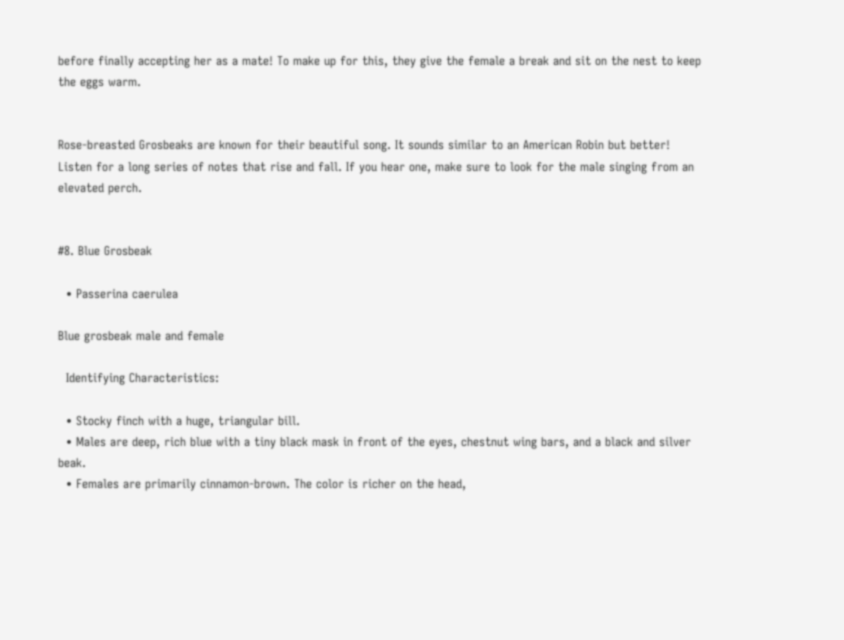before finally accepting her as a mate! To make up for this, they give the female a break and sit on the nest to keep the eggs warm.


Rose-breasted Grosbeaks are known for their beautiful song. It sounds similar to an American Robin but better! Listen for a long series of notes that rise and fall. If you hear one, make sure to look for the male singing from an elevated perch.


#8. Blue Grosbeak

  • Passerina caerulea

Blue grosbeak male and female

  Identifying Characteristics:

  • Stocky finch with a huge, triangular bill.
  • Males are deep, rich blue with a tiny black mask in front of the eyes, chestnut wing bars, and a black and silver beak.
  • Females are primarily cinnamon-brown. The color is richer on the head,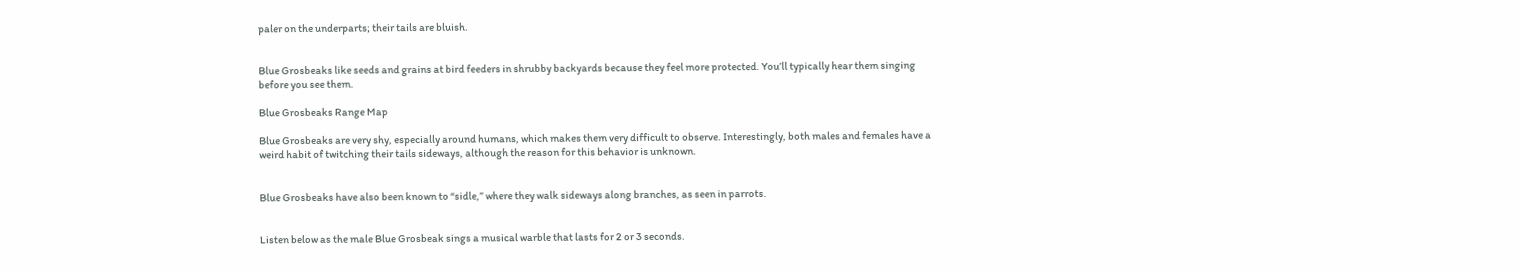paler on the underparts; their tails are bluish.


Blue Grosbeaks like seeds and grains at bird feeders in shrubby backyards because they feel more protected. You’ll typically hear them singing before you see them.

Blue Grosbeaks Range Map

Blue Grosbeaks are very shy, especially around humans, which makes them very difficult to observe. Interestingly, both males and females have a weird habit of twitching their tails sideways, although the reason for this behavior is unknown.


Blue Grosbeaks have also been known to “sidle,” where they walk sideways along branches, as seen in parrots.


Listen below as the male Blue Grosbeak sings a musical warble that lasts for 2 or 3 seconds.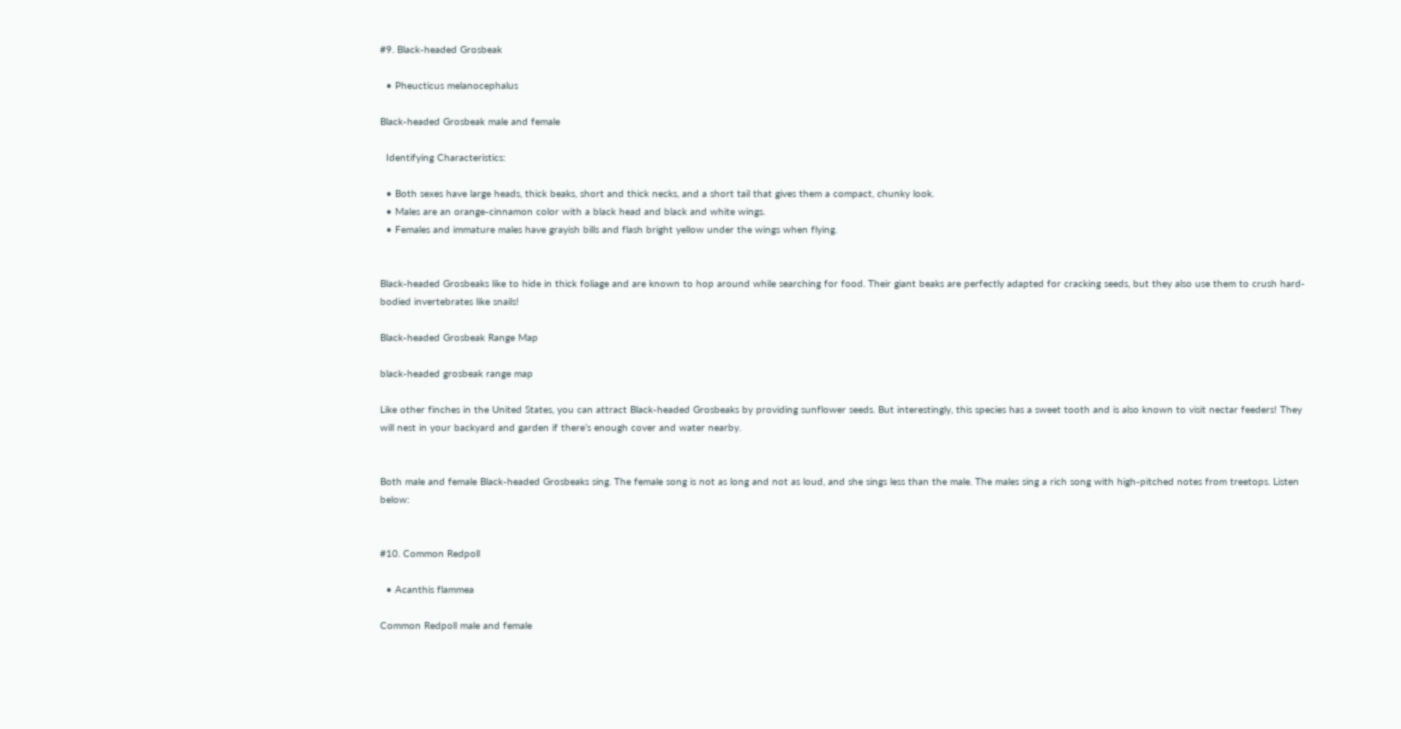#9. Black-headed Grosbeak

  • Pheucticus melanocephalus

Black-headed Grosbeak male and female

  Identifying Characteristics:

  • Both sexes have large heads, thick beaks, short and thick necks, and a short tail that gives them a compact, chunky look.
  • Males are an orange-cinnamon color with a black head and black and white wings.
  • Females and immature males have grayish bills and flash bright yellow under the wings when flying.


Black-headed Grosbeaks like to hide in thick foliage and are known to hop around while searching for food. Their giant beaks are perfectly adapted for cracking seeds, but they also use them to crush hard-bodied invertebrates like snails!

Black-headed Grosbeak Range Map

black-headed grosbeak range map

Like other finches in the United States, you can attract Black-headed Grosbeaks by providing sunflower seeds. But interestingly, this species has a sweet tooth and is also known to visit nectar feeders! They will nest in your backyard and garden if there’s enough cover and water nearby.


Both male and female Black-headed Grosbeaks sing. The female song is not as long and not as loud, and she sings less than the male. The males sing a rich song with high-pitched notes from treetops. Listen below:


#10. Common Redpoll

  • Acanthis flammea

Common Redpoll male and female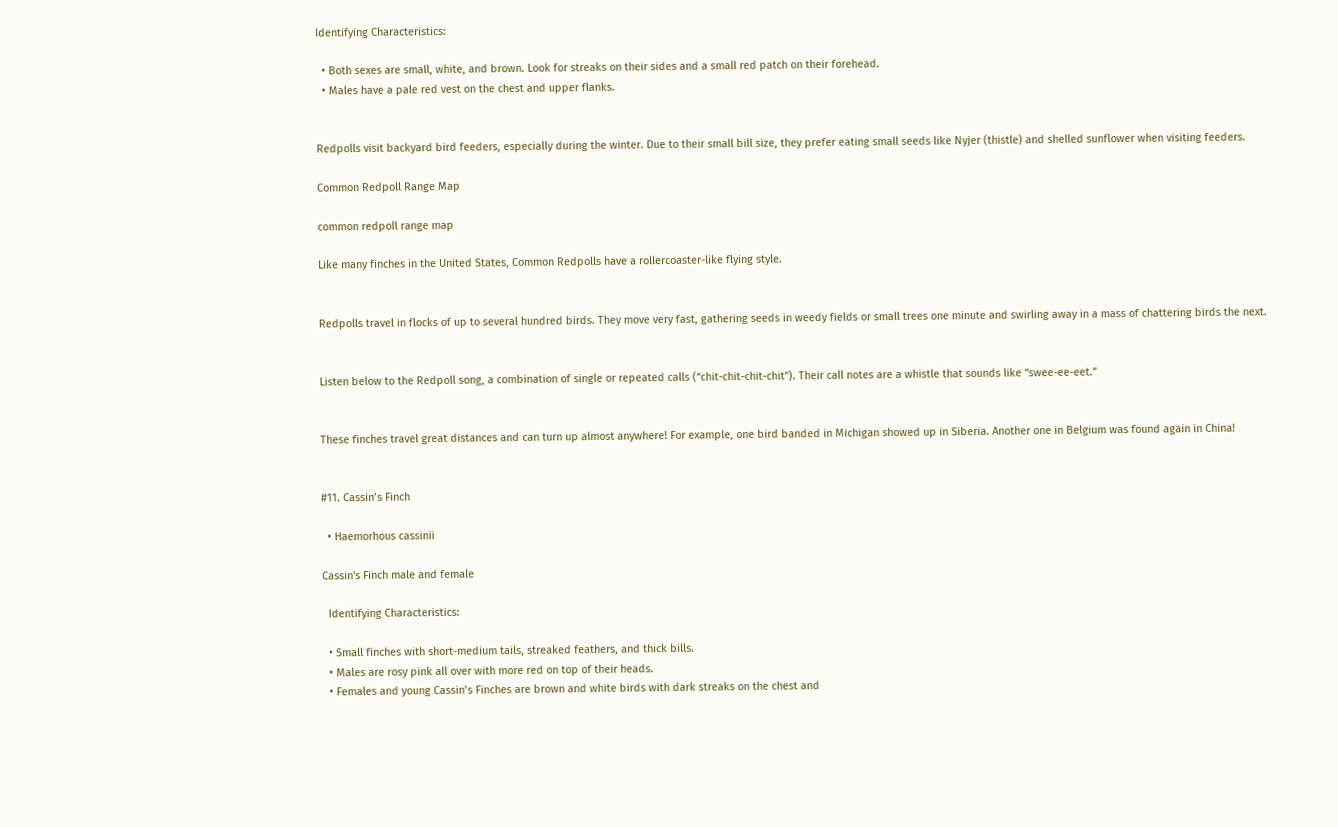Identifying Characteristics:

  • Both sexes are small, white, and brown. Look for streaks on their sides and a small red patch on their forehead.
  • Males have a pale red vest on the chest and upper flanks.


Redpolls visit backyard bird feeders, especially during the winter. Due to their small bill size, they prefer eating small seeds like Nyjer (thistle) and shelled sunflower when visiting feeders.

Common Redpoll Range Map

common redpoll range map

Like many finches in the United States, Common Redpolls have a rollercoaster-like flying style.


Redpolls travel in flocks of up to several hundred birds. They move very fast, gathering seeds in weedy fields or small trees one minute and swirling away in a mass of chattering birds the next.


Listen below to the Redpoll song, a combination of single or repeated calls (“chit-chit-chit-chit”). Their call notes are a whistle that sounds like “swee-ee-eet.”


These finches travel great distances and can turn up almost anywhere! For example, one bird banded in Michigan showed up in Siberia. Another one in Belgium was found again in China!


#11. Cassin’s Finch

  • Haemorhous cassinii

Cassin's Finch male and female

  Identifying Characteristics:

  • Small finches with short-medium tails, streaked feathers, and thick bills.
  • Males are rosy pink all over with more red on top of their heads.
  • Females and young Cassin’s Finches are brown and white birds with dark streaks on the chest and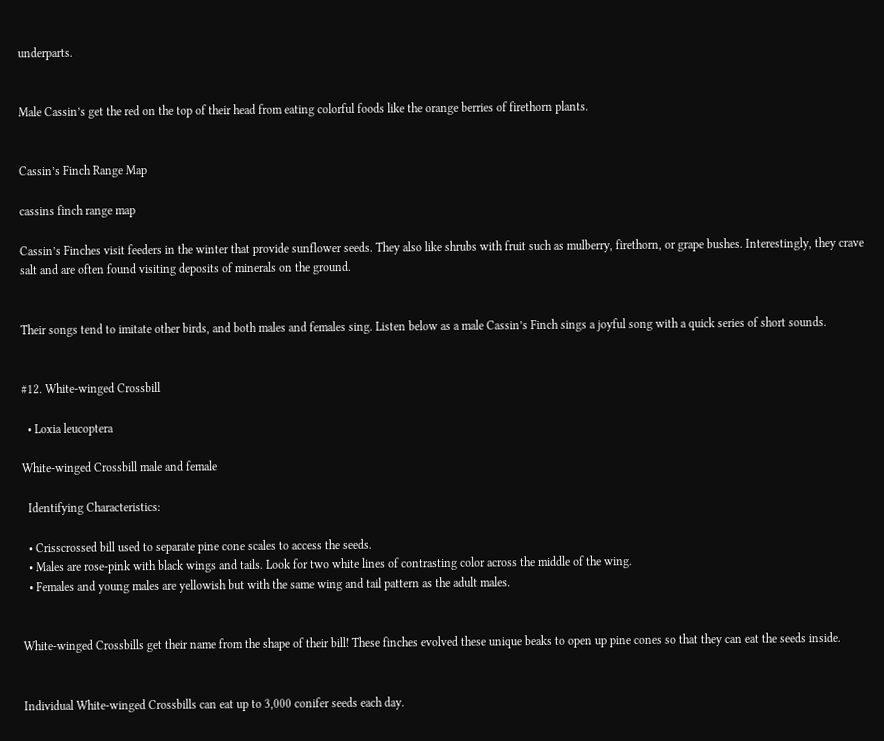underparts.


Male Cassin’s get the red on the top of their head from eating colorful foods like the orange berries of firethorn plants.


Cassin’s Finch Range Map

cassins finch range map

Cassin’s Finches visit feeders in the winter that provide sunflower seeds. They also like shrubs with fruit such as mulberry, firethorn, or grape bushes. Interestingly, they crave salt and are often found visiting deposits of minerals on the ground.


Their songs tend to imitate other birds, and both males and females sing. Listen below as a male Cassin’s Finch sings a joyful song with a quick series of short sounds.


#12. White-winged Crossbill

  • Loxia leucoptera

White-winged Crossbill male and female

  Identifying Characteristics:

  • Crisscrossed bill used to separate pine cone scales to access the seeds.
  • Males are rose-pink with black wings and tails. Look for two white lines of contrasting color across the middle of the wing.
  • Females and young males are yellowish but with the same wing and tail pattern as the adult males.


White-winged Crossbills get their name from the shape of their bill! These finches evolved these unique beaks to open up pine cones so that they can eat the seeds inside.


Individual White-winged Crossbills can eat up to 3,000 conifer seeds each day.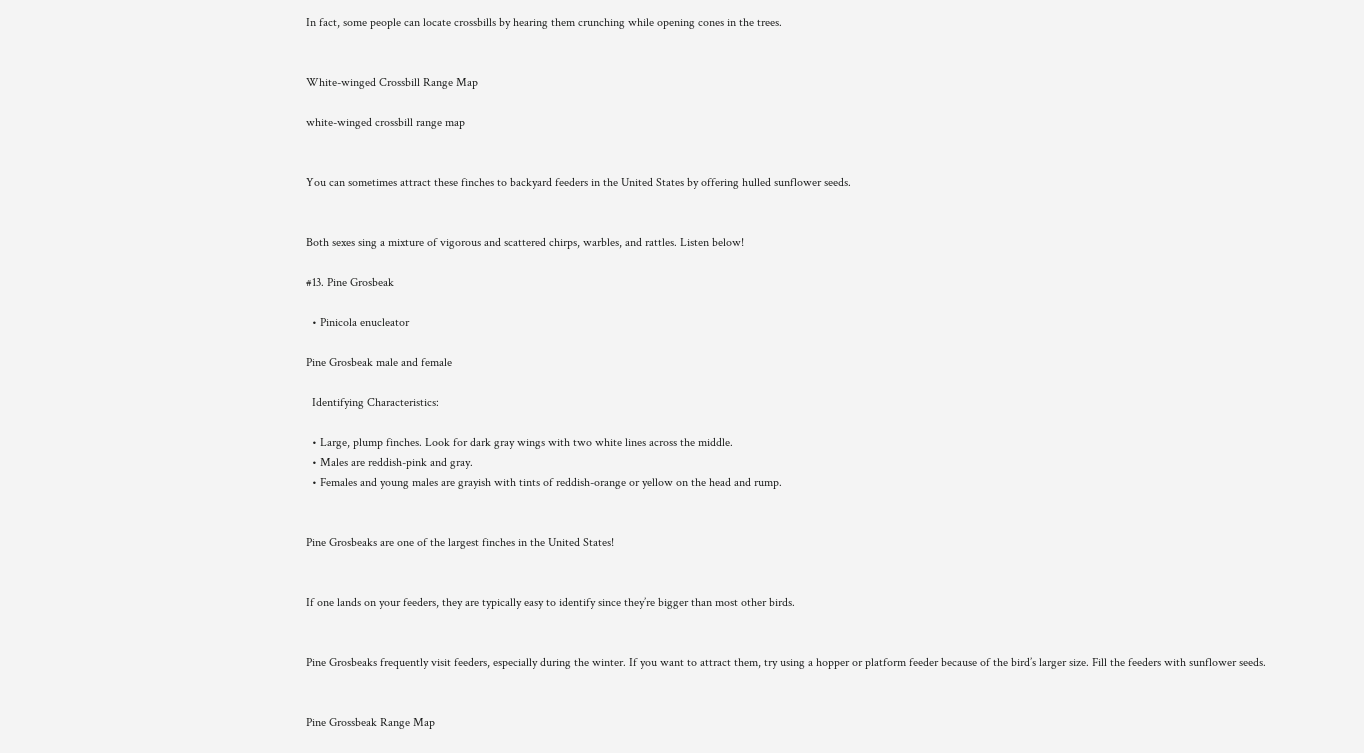In fact, some people can locate crossbills by hearing them crunching while opening cones in the trees.


White-winged Crossbill Range Map

white-winged crossbill range map


You can sometimes attract these finches to backyard feeders in the United States by offering hulled sunflower seeds.


Both sexes sing a mixture of vigorous and scattered chirps, warbles, and rattles. Listen below!

#13. Pine Grosbeak

  • Pinicola enucleator

Pine Grosbeak male and female

  Identifying Characteristics:

  • Large, plump finches. Look for dark gray wings with two white lines across the middle.
  • Males are reddish-pink and gray.
  • Females and young males are grayish with tints of reddish-orange or yellow on the head and rump.


Pine Grosbeaks are one of the largest finches in the United States!


If one lands on your feeders, they are typically easy to identify since they’re bigger than most other birds.


Pine Grosbeaks frequently visit feeders, especially during the winter. If you want to attract them, try using a hopper or platform feeder because of the bird’s larger size. Fill the feeders with sunflower seeds.


Pine Grossbeak Range Map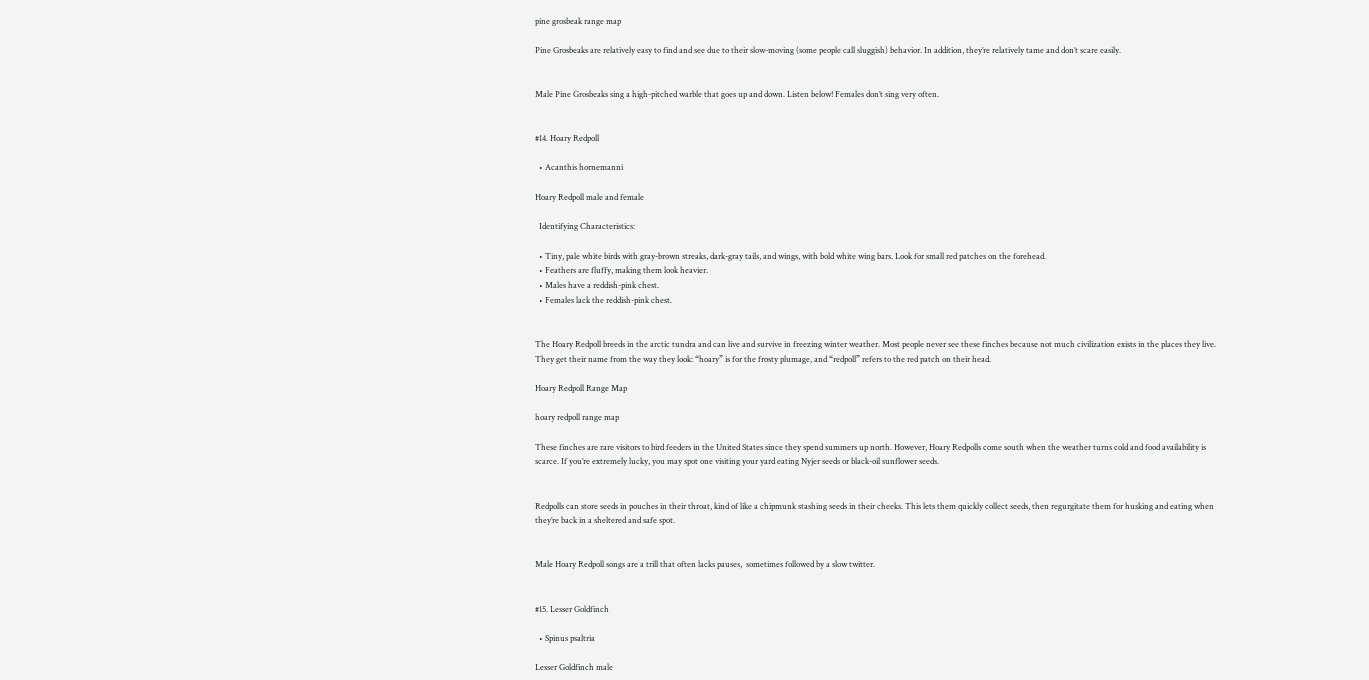pine grosbeak range map

Pine Grosbeaks are relatively easy to find and see due to their slow-moving (some people call sluggish) behavior. In addition, they’re relatively tame and don’t scare easily.


Male Pine Grosbeaks sing a high-pitched warble that goes up and down. Listen below! Females don’t sing very often.


#14. Hoary Redpoll

  • Acanthis hornemanni

Hoary Redpoll male and female

  Identifying Characteristics:

  • Tiny, pale white birds with gray-brown streaks, dark-gray tails, and wings, with bold white wing bars. Look for small red patches on the forehead.
  • Feathers are fluffy, making them look heavier.
  • Males have a reddish-pink chest.
  • Females lack the reddish-pink chest.


The Hoary Redpoll breeds in the arctic tundra and can live and survive in freezing winter weather. Most people never see these finches because not much civilization exists in the places they live. They get their name from the way they look: “hoary” is for the frosty plumage, and “redpoll” refers to the red patch on their head.

Hoary Redpoll Range Map

hoary redpoll range map

These finches are rare visitors to bird feeders in the United States since they spend summers up north. However, Hoary Redpolls come south when the weather turns cold and food availability is scarce. If you’re extremely lucky, you may spot one visiting your yard eating Nyjer seeds or black-oil sunflower seeds.


Redpolls can store seeds in pouches in their throat, kind of like a chipmunk stashing seeds in their cheeks. This lets them quickly collect seeds, then regurgitate them for husking and eating when they’re back in a sheltered and safe spot.


Male Hoary Redpoll songs are a trill that often lacks pauses,  sometimes followed by a slow twitter.


#15. Lesser Goldfinch

  • Spinus psaltria

Lesser Goldfinch male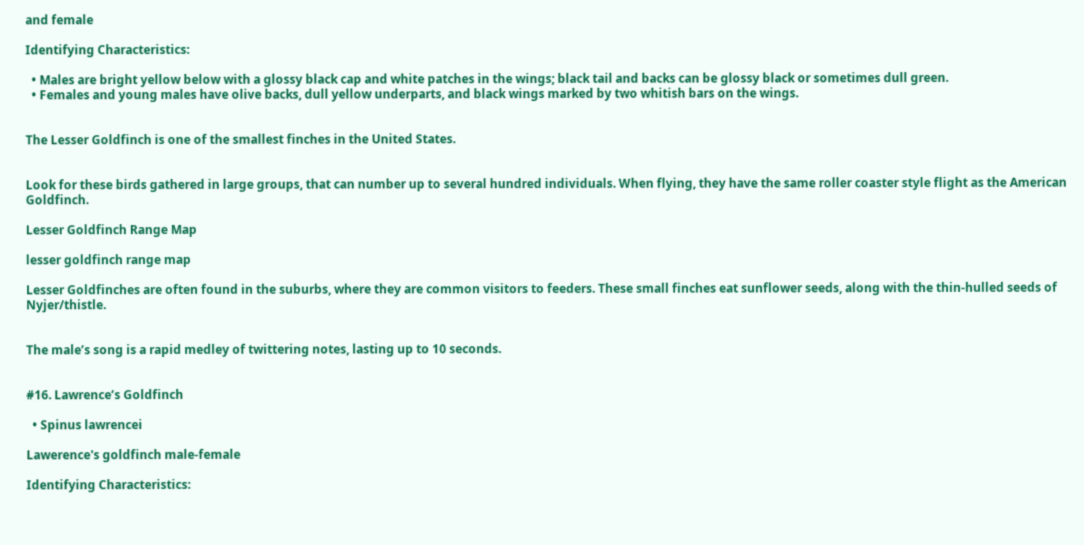and female

Identifying Characteristics:

  • Males are bright yellow below with a glossy black cap and white patches in the wings; black tail and backs can be glossy black or sometimes dull green.
  • Females and young males have olive backs, dull yellow underparts, and black wings marked by two whitish bars on the wings.


The Lesser Goldfinch is one of the smallest finches in the United States.


Look for these birds gathered in large groups, that can number up to several hundred individuals. When flying, they have the same roller coaster style flight as the American Goldfinch.

Lesser Goldfinch Range Map

lesser goldfinch range map

Lesser Goldfinches are often found in the suburbs, where they are common visitors to feeders. These small finches eat sunflower seeds, along with the thin-hulled seeds of Nyjer/thistle.


The male’s song is a rapid medley of twittering notes, lasting up to 10 seconds.


#16. Lawrence’s Goldfinch

  • Spinus lawrencei

Lawerence's goldfinch male-female

Identifying Characteristics: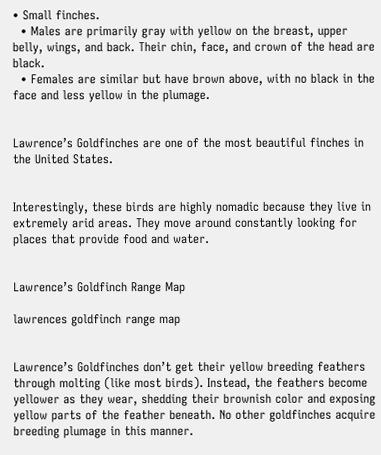• Small finches.
  • Males are primarily gray with yellow on the breast, upper belly, wings, and back. Their chin, face, and crown of the head are black.
  • Females are similar but have brown above, with no black in the face and less yellow in the plumage.


Lawrence’s Goldfinches are one of the most beautiful finches in the United States.


Interestingly, these birds are highly nomadic because they live in extremely arid areas. They move around constantly looking for places that provide food and water.


Lawrence’s Goldfinch Range Map

lawrences goldfinch range map


Lawrence’s Goldfinches don’t get their yellow breeding feathers through molting (like most birds). Instead, the feathers become yellower as they wear, shedding their brownish color and exposing yellow parts of the feather beneath. No other goldfinches acquire breeding plumage in this manner.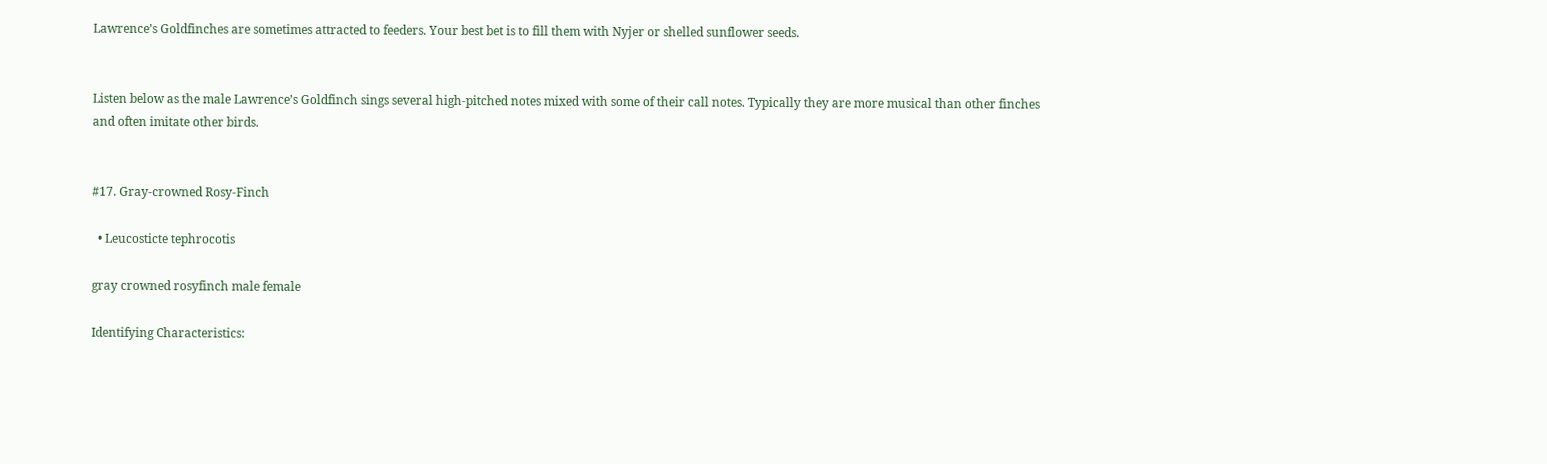Lawrence’s Goldfinches are sometimes attracted to feeders. Your best bet is to fill them with Nyjer or shelled sunflower seeds.


Listen below as the male Lawrence’s Goldfinch sings several high-pitched notes mixed with some of their call notes. Typically they are more musical than other finches and often imitate other birds.


#17. Gray-crowned Rosy-Finch

  • Leucosticte tephrocotis

gray crowned rosyfinch male female

Identifying Characteristics: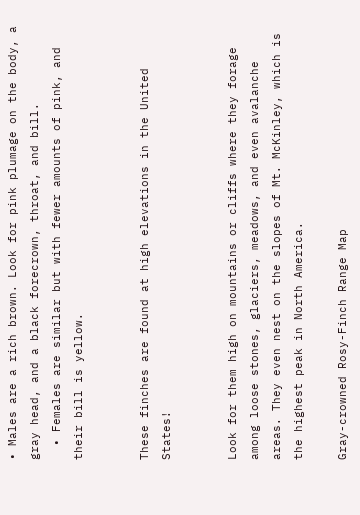• Males are a rich brown. Look for pink plumage on the body, a gray head, and a black forecrown, throat, and bill.
  • Females are similar but with fewer amounts of pink, and their bill is yellow.


These finches are found at high elevations in the United States!


Look for them high on mountains or cliffs where they forage among loose stones, glaciers, meadows, and even avalanche areas. They even nest on the slopes of Mt. McKinley, which is the highest peak in North America.

Gray-crowned Rosy-Finch Range Map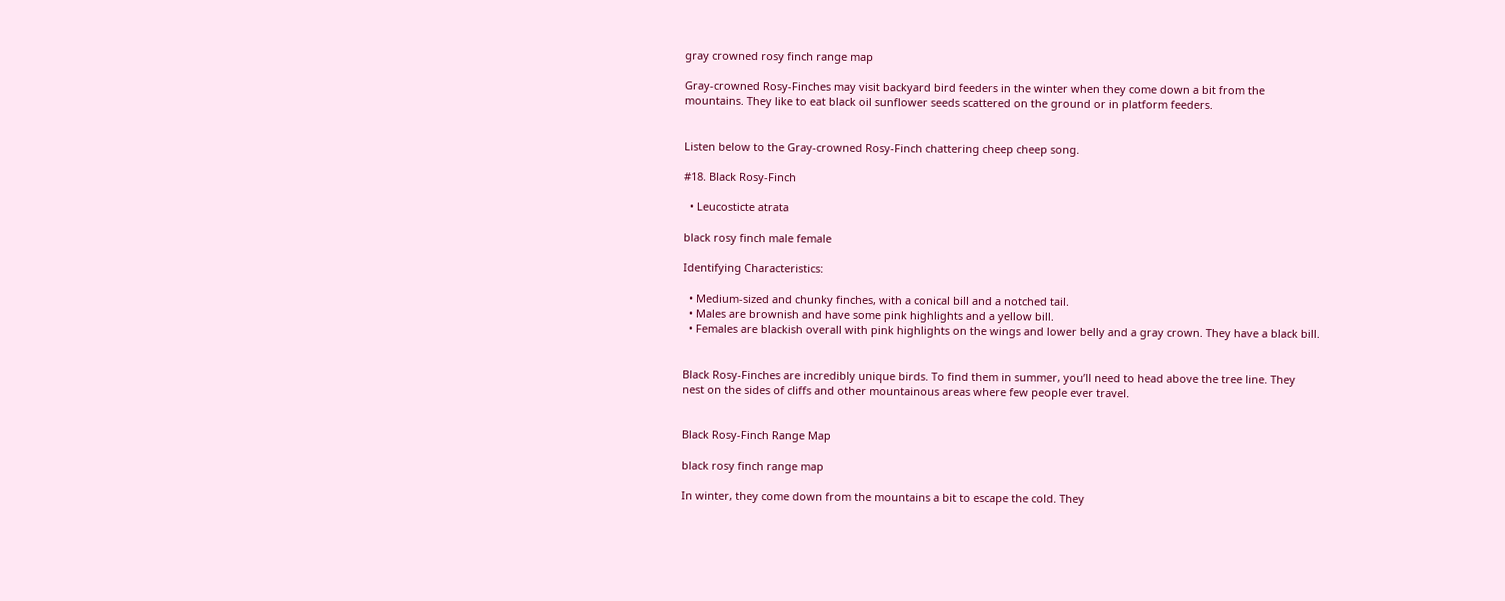gray crowned rosy finch range map

Gray-crowned Rosy-Finches may visit backyard bird feeders in the winter when they come down a bit from the mountains. They like to eat black oil sunflower seeds scattered on the ground or in platform feeders.


Listen below to the Gray-crowned Rosy-Finch chattering cheep cheep song.

#18. Black Rosy-Finch

  • Leucosticte atrata

black rosy finch male female

Identifying Characteristics:

  • Medium-sized and chunky finches, with a conical bill and a notched tail.
  • Males are brownish and have some pink highlights and a yellow bill.
  • Females are blackish overall with pink highlights on the wings and lower belly and a gray crown. They have a black bill.


Black Rosy-Finches are incredibly unique birds. To find them in summer, you’ll need to head above the tree line. They nest on the sides of cliffs and other mountainous areas where few people ever travel.


Black Rosy-Finch Range Map

black rosy finch range map

In winter, they come down from the mountains a bit to escape the cold. They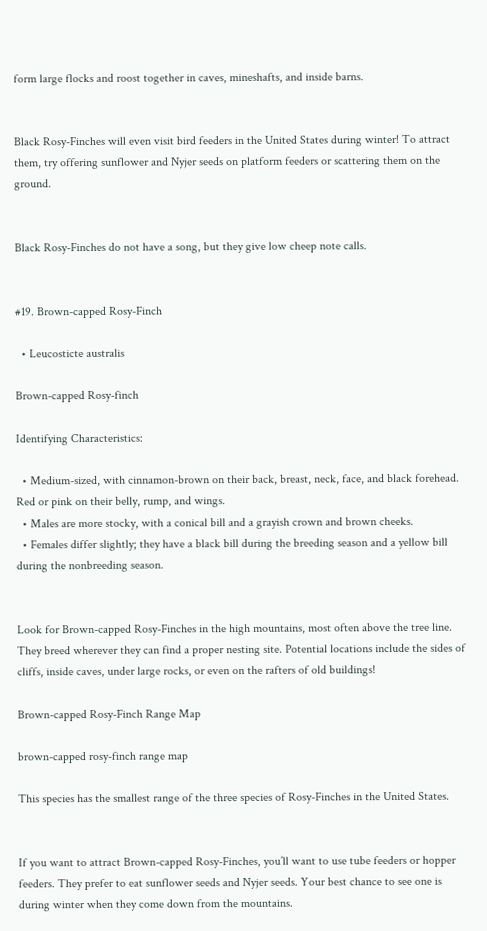form large flocks and roost together in caves, mineshafts, and inside barns.


Black Rosy-Finches will even visit bird feeders in the United States during winter! To attract them, try offering sunflower and Nyjer seeds on platform feeders or scattering them on the ground.


Black Rosy-Finches do not have a song, but they give low cheep note calls.


#19. Brown-capped Rosy-Finch

  • Leucosticte australis

Brown-capped Rosy-finch

Identifying Characteristics:

  • Medium-sized, with cinnamon-brown on their back, breast, neck, face, and black forehead. Red or pink on their belly, rump, and wings.
  • Males are more stocky, with a conical bill and a grayish crown and brown cheeks.
  • Females differ slightly; they have a black bill during the breeding season and a yellow bill during the nonbreeding season.


Look for Brown-capped Rosy-Finches in the high mountains, most often above the tree line. They breed wherever they can find a proper nesting site. Potential locations include the sides of cliffs, inside caves, under large rocks, or even on the rafters of old buildings!

Brown-capped Rosy-Finch Range Map

brown-capped rosy-finch range map

This species has the smallest range of the three species of Rosy-Finches in the United States.


If you want to attract Brown-capped Rosy-Finches, you’ll want to use tube feeders or hopper feeders. They prefer to eat sunflower seeds and Nyjer seeds. Your best chance to see one is during winter when they come down from the mountains.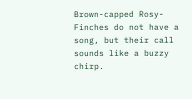Brown-capped Rosy-Finches do not have a song, but their call sounds like a buzzy chirp.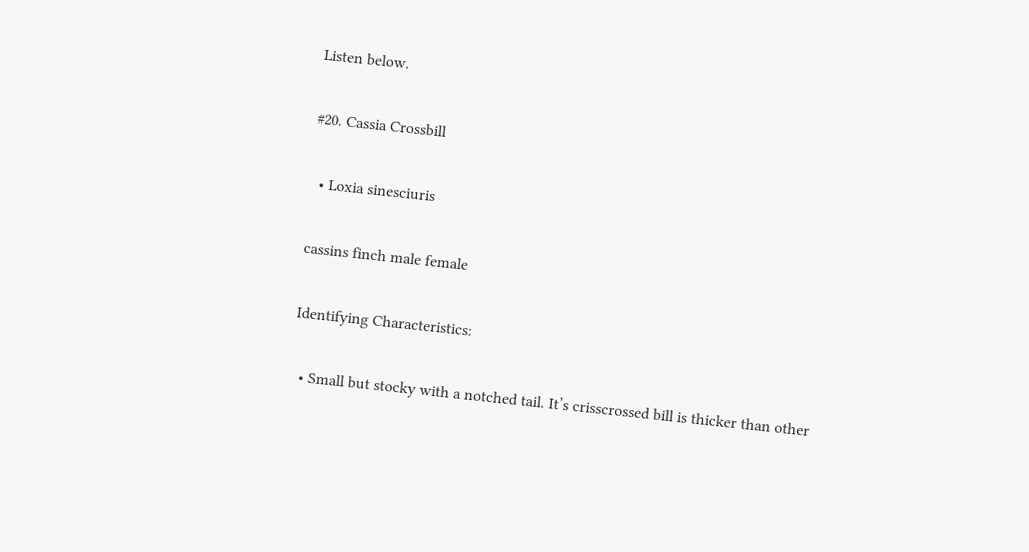Listen below.

#20. Cassia Crossbill

  • Loxia sinesciuris

cassins finch male female

Identifying Characteristics:

  • Small but stocky with a notched tail. It’s crisscrossed bill is thicker than other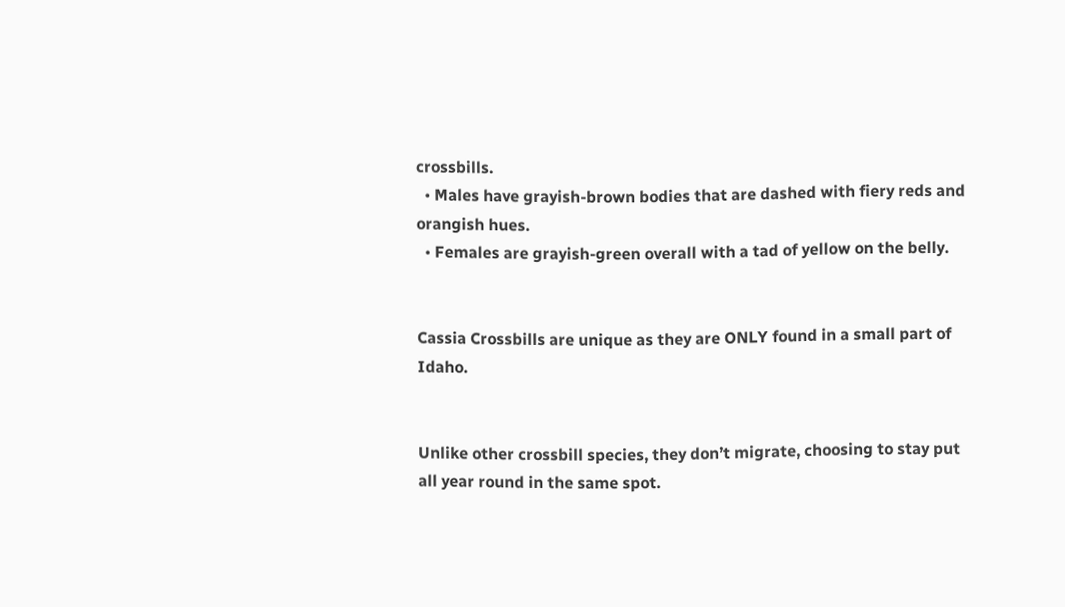crossbills.
  • Males have grayish-brown bodies that are dashed with fiery reds and orangish hues.
  • Females are grayish-green overall with a tad of yellow on the belly.


Cassia Crossbills are unique as they are ONLY found in a small part of Idaho.


Unlike other crossbill species, they don’t migrate, choosing to stay put all year round in the same spot.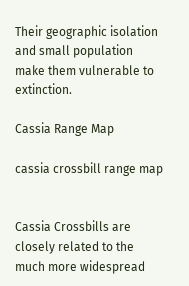Their geographic isolation and small population make them vulnerable to extinction.

Cassia Range Map

cassia crossbill range map


Cassia Crossbills are closely related to the much more widespread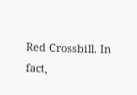Red Crossbill. In fact,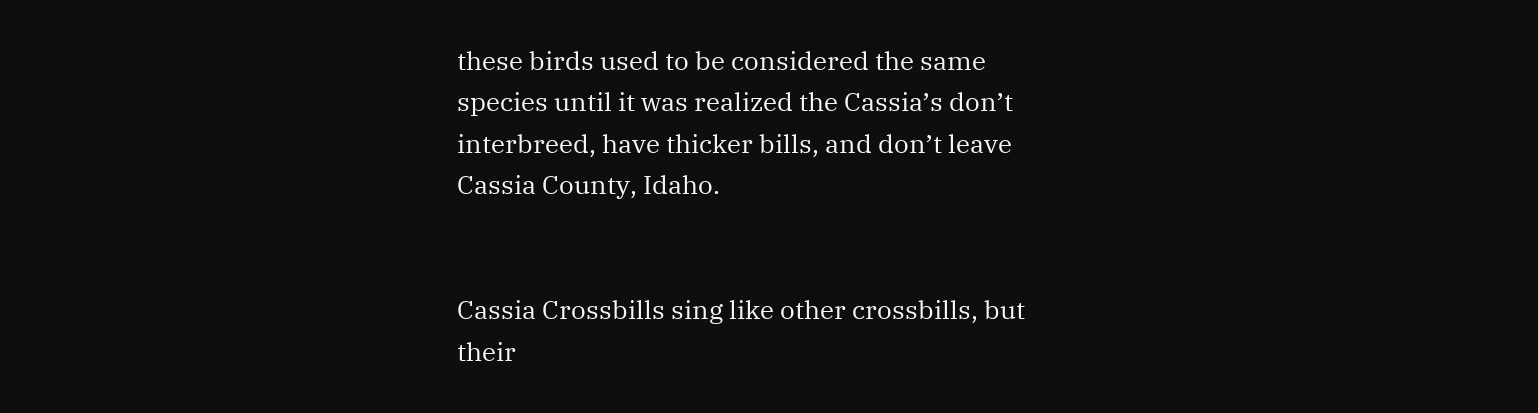these birds used to be considered the same species until it was realized the Cassia’s don’t interbreed, have thicker bills, and don’t leave Cassia County, Idaho.


Cassia Crossbills sing like other crossbills, but their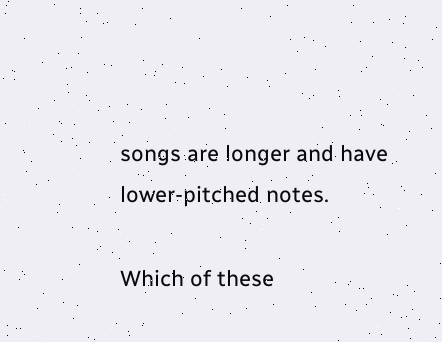songs are longer and have lower-pitched notes.

Which of these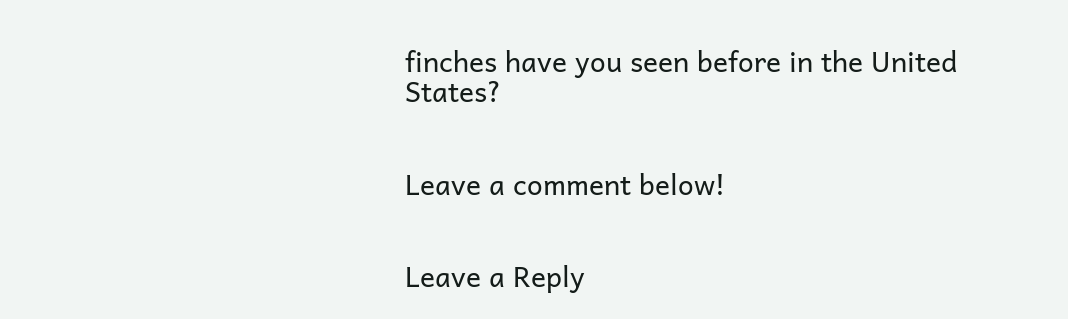finches have you seen before in the United States?


Leave a comment below!


Leave a Reply